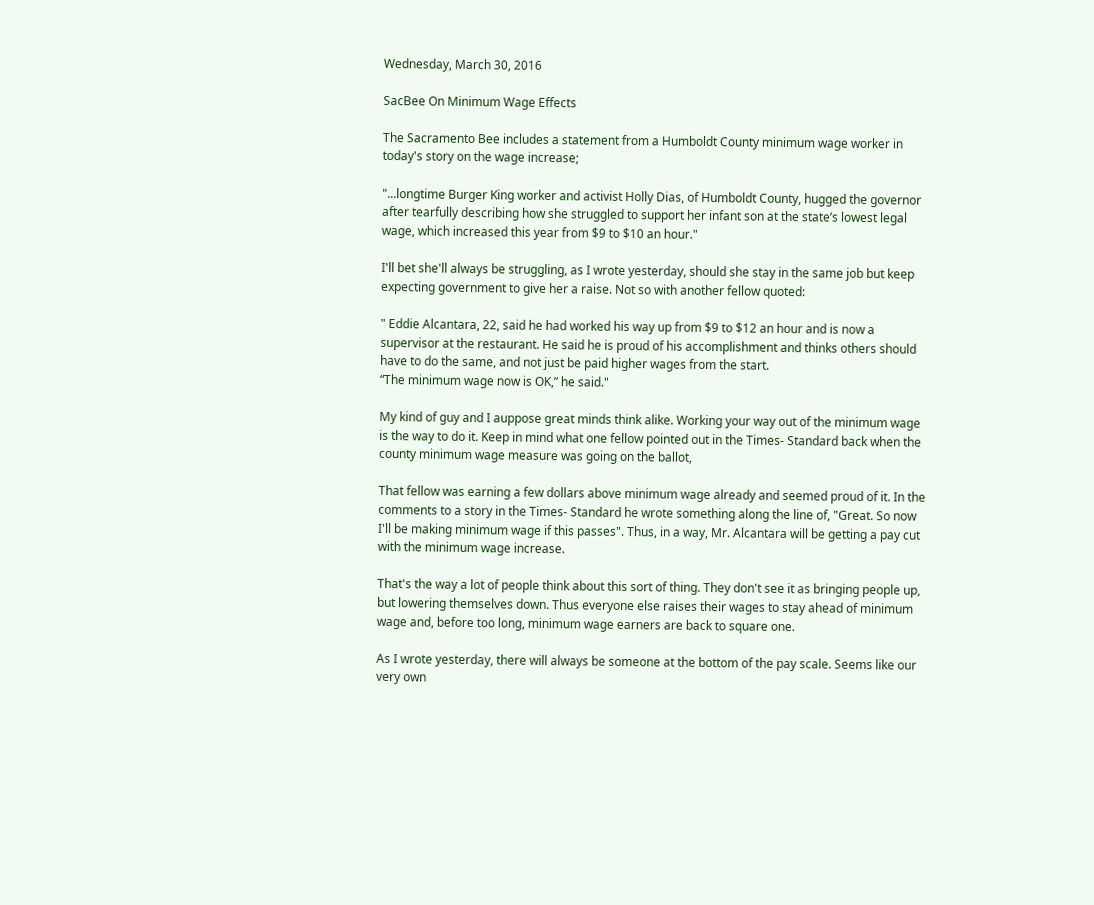Wednesday, March 30, 2016

SacBee On Minimum Wage Effects

The Sacramento Bee includes a statement from a Humboldt County minimum wage worker in today's story on the wage increase;

"...longtime Burger King worker and activist Holly Dias, of Humboldt County, hugged the governor after tearfully describing how she struggled to support her infant son at the state’s lowest legal wage, which increased this year from $9 to $10 an hour."

I'll bet she'll always be struggling, as I wrote yesterday, should she stay in the same job but keep expecting government to give her a raise. Not so with another fellow quoted:

" Eddie Alcantara, 22, said he had worked his way up from $9 to $12 an hour and is now a supervisor at the restaurant. He said he is proud of his accomplishment and thinks others should have to do the same, and not just be paid higher wages from the start.
“The minimum wage now is OK,” he said."

My kind of guy and I auppose great minds think alike. Working your way out of the minimum wage is the way to do it. Keep in mind what one fellow pointed out in the Times- Standard back when the county minimum wage measure was going on the ballot,

That fellow was earning a few dollars above minimum wage already and seemed proud of it. In the comments to a story in the Times- Standard he wrote something along the line of, "Great. So now I'll be making minimum wage if this passes". Thus, in a way, Mr. Alcantara will be getting a pay cut with the minimum wage increase.

That's the way a lot of people think about this sort of thing. They don't see it as bringing people up, but lowering themselves down. Thus everyone else raises their wages to stay ahead of minimum wage and, before too long, minimum wage earners are back to square one.

As I wrote yesterday, there will always be someone at the bottom of the pay scale. Seems like our very own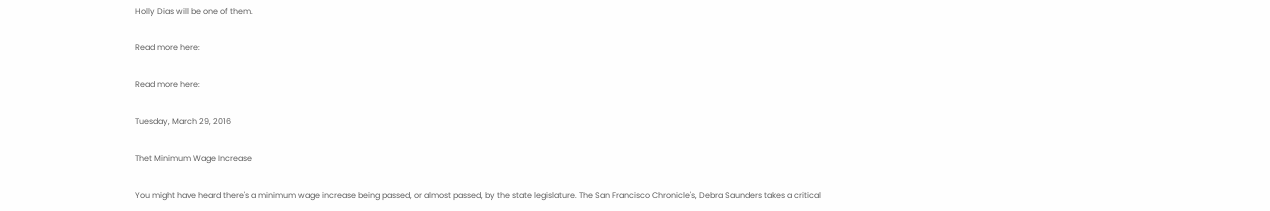Holly Dias will be one of them.

Read more here:

Read more here:

Tuesday, March 29, 2016

Thet Minimum Wage Increase

You might have heard there's a minimum wage increase being passed, or almost passed, by the state legislature. The San Francisco Chronicle's, Debra Saunders takes a critical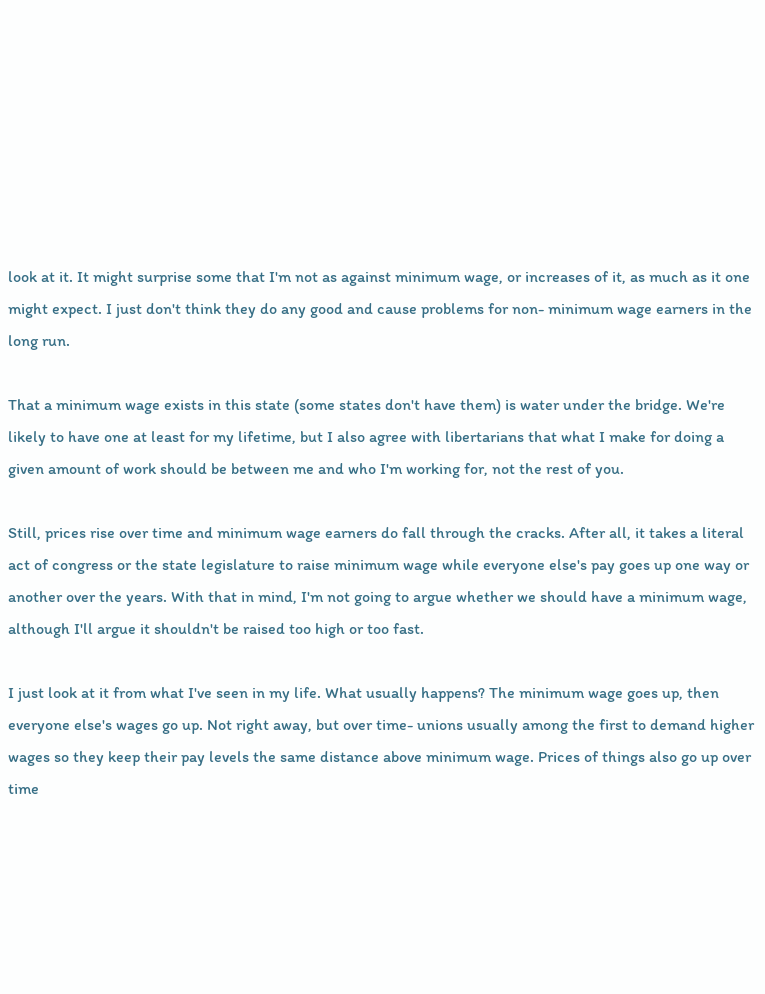look at it. It might surprise some that I'm not as against minimum wage, or increases of it, as much as it one might expect. I just don't think they do any good and cause problems for non- minimum wage earners in the long run.

That a minimum wage exists in this state (some states don't have them) is water under the bridge. We're likely to have one at least for my lifetime, but I also agree with libertarians that what I make for doing a given amount of work should be between me and who I'm working for, not the rest of you.

Still, prices rise over time and minimum wage earners do fall through the cracks. After all, it takes a literal act of congress or the state legislature to raise minimum wage while everyone else's pay goes up one way or another over the years. With that in mind, I'm not going to argue whether we should have a minimum wage, although I'll argue it shouldn't be raised too high or too fast.

I just look at it from what I've seen in my life. What usually happens? The minimum wage goes up, then everyone else's wages go up. Not right away, but over time- unions usually among the first to demand higher wages so they keep their pay levels the same distance above minimum wage. Prices of things also go up over time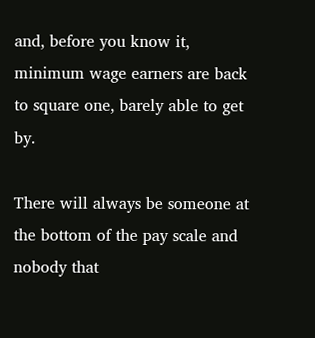and, before you know it, minimum wage earners are back to square one, barely able to get by.

There will always be someone at the bottom of the pay scale and nobody that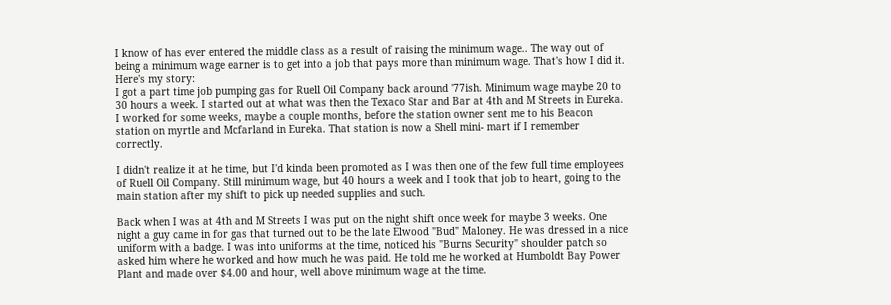I know of has ever entered the middle class as a result of raising the minimum wage.. The way out of being a minimum wage earner is to get into a job that pays more than minimum wage. That's how I did it. Here's my story:
I got a part time job pumping gas for Ruell Oil Company back around '77ish. Minimum wage maybe 20 to 30 hours a week. I started out at what was then the Texaco Star and Bar at 4th and M Streets in Eureka. I worked for some weeks, maybe a couple months, before the station owner sent me to his Beacon station on myrtle and Mcfarland in Eureka. That station is now a Shell mini- mart if I remember correctly.

I didn't realize it at he time, but I'd kinda been promoted as I was then one of the few full time employees of Ruell Oil Company. Still minimum wage, but 40 hours a week and I took that job to heart, going to the main station after my shift to pick up needed supplies and such.

Back when I was at 4th and M Streets I was put on the night shift once week for maybe 3 weeks. One night a guy came in for gas that turned out to be the late Elwood "Bud" Maloney. He was dressed in a nice uniform with a badge. I was into uniforms at the time, noticed his "Burns Security" shoulder patch so asked him where he worked and how much he was paid. He told me he worked at Humboldt Bay Power Plant and made over $4.00 and hour, well above minimum wage at the time.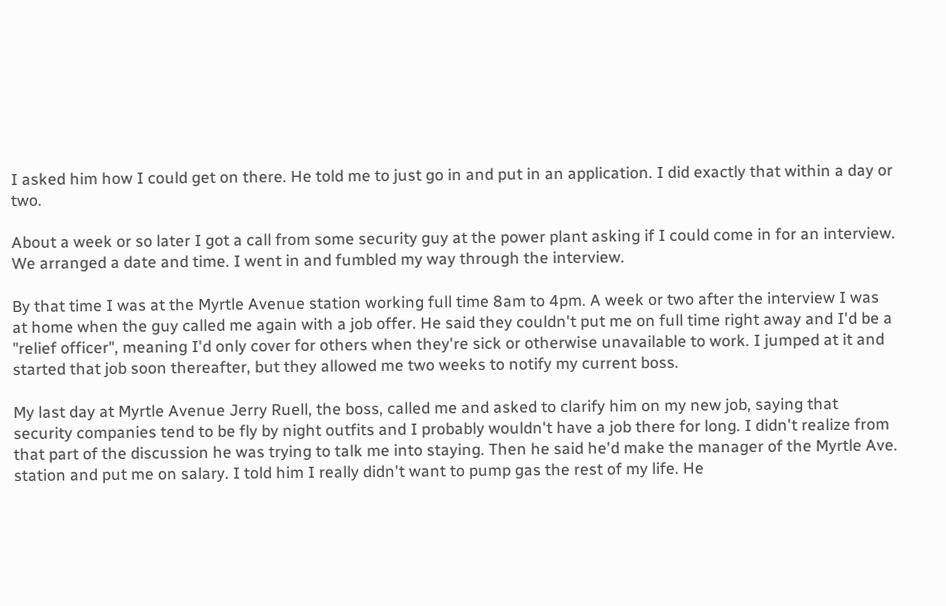I asked him how I could get on there. He told me to just go in and put in an application. I did exactly that within a day or two.

About a week or so later I got a call from some security guy at the power plant asking if I could come in for an interview. We arranged a date and time. I went in and fumbled my way through the interview.

By that time I was at the Myrtle Avenue station working full time 8am to 4pm. A week or two after the interview I was at home when the guy called me again with a job offer. He said they couldn't put me on full time right away and I'd be a "relief officer", meaning I'd only cover for others when they're sick or otherwise unavailable to work. I jumped at it and started that job soon thereafter, but they allowed me two weeks to notify my current boss.

My last day at Myrtle Avenue Jerry Ruell, the boss, called me and asked to clarify him on my new job, saying that security companies tend to be fly by night outfits and I probably wouldn't have a job there for long. I didn't realize from that part of the discussion he was trying to talk me into staying. Then he said he'd make the manager of the Myrtle Ave. station and put me on salary. I told him I really didn't want to pump gas the rest of my life. He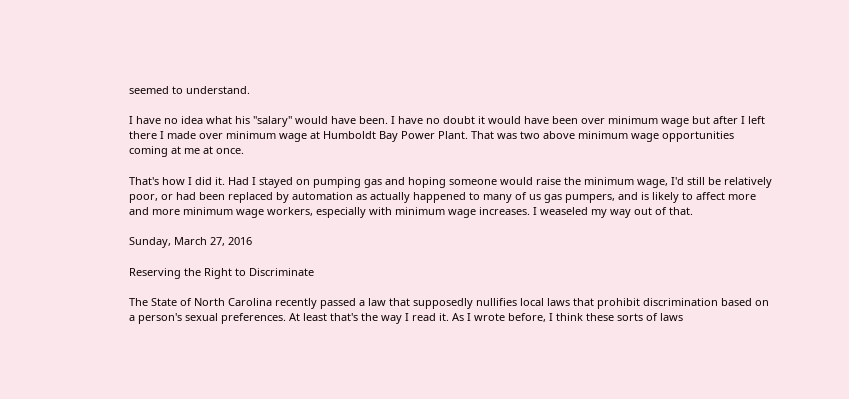seemed to understand.

I have no idea what his "salary" would have been. I have no doubt it would have been over minimum wage but after I left there I made over minimum wage at Humboldt Bay Power Plant. That was two above minimum wage opportunities coming at me at once.

That's how I did it. Had I stayed on pumping gas and hoping someone would raise the minimum wage, I'd still be relatively poor, or had been replaced by automation as actually happened to many of us gas pumpers, and is likely to affect more and more minimum wage workers, especially with minimum wage increases. I weaseled my way out of that.

Sunday, March 27, 2016

Reserving the Right to Discriminate

The State of North Carolina recently passed a law that supposedly nullifies local laws that prohibit discrimination based on a person's sexual preferences. At least that's the way I read it. As I wrote before, I think these sorts of laws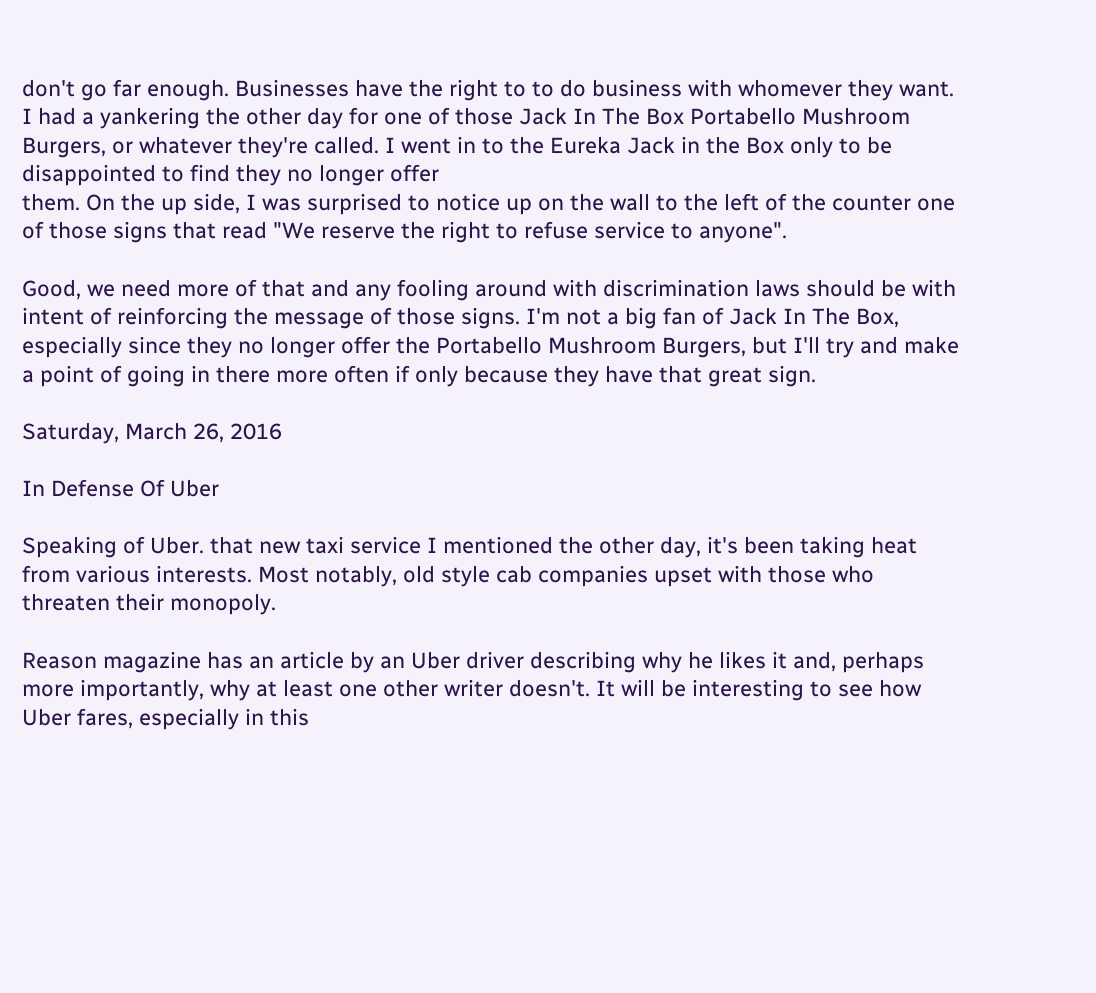don't go far enough. Businesses have the right to to do business with whomever they want.
I had a yankering the other day for one of those Jack In The Box Portabello Mushroom Burgers, or whatever they're called. I went in to the Eureka Jack in the Box only to be disappointed to find they no longer offer
them. On the up side, I was surprised to notice up on the wall to the left of the counter one of those signs that read "We reserve the right to refuse service to anyone".

Good, we need more of that and any fooling around with discrimination laws should be with intent of reinforcing the message of those signs. I'm not a big fan of Jack In The Box, especially since they no longer offer the Portabello Mushroom Burgers, but I'll try and make a point of going in there more often if only because they have that great sign.

Saturday, March 26, 2016

In Defense Of Uber

Speaking of Uber. that new taxi service I mentioned the other day, it's been taking heat from various interests. Most notably, old style cab companies upset with those who threaten their monopoly.

Reason magazine has an article by an Uber driver describing why he likes it and, perhaps more importantly, why at least one other writer doesn't. It will be interesting to see how Uber fares, especially in this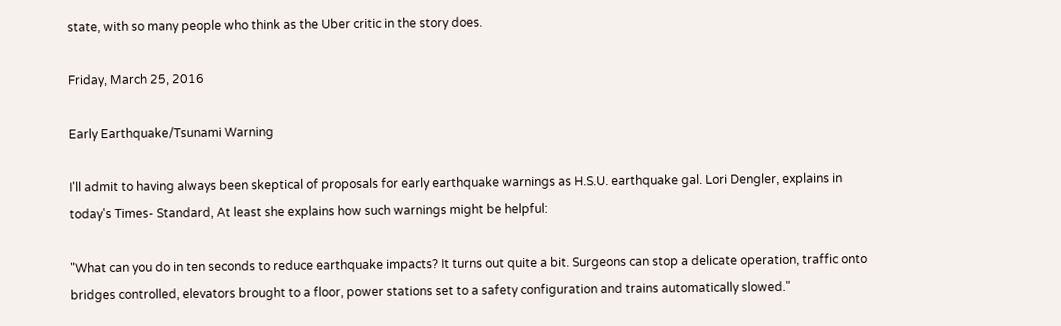state, with so many people who think as the Uber critic in the story does.

Friday, March 25, 2016

Early Earthquake/Tsunami Warning

I'll admit to having always been skeptical of proposals for early earthquake warnings as H.S.U. earthquake gal. Lori Dengler, explains in today's Times- Standard, At least she explains how such warnings might be helpful:

"What can you do in ten seconds to reduce earthquake impacts? It turns out quite a bit. Surgeons can stop a delicate operation, traffic onto bridges controlled, elevators brought to a floor, power stations set to a safety configuration and trains automatically slowed."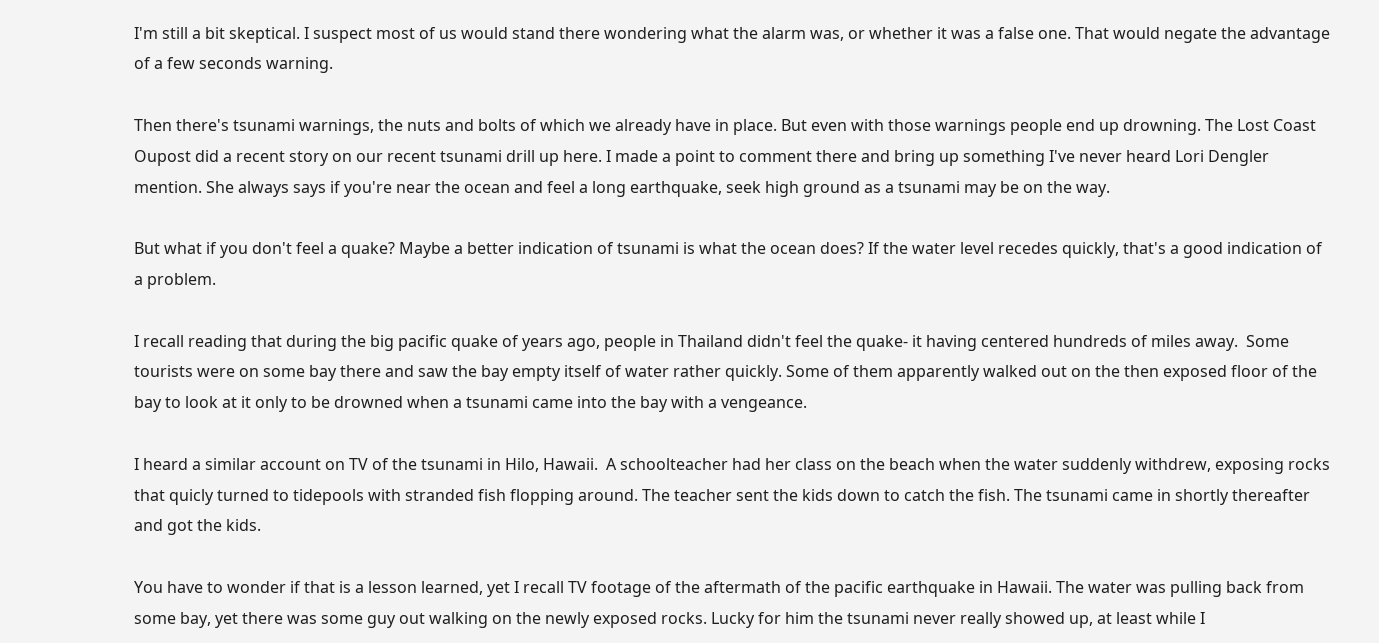I'm still a bit skeptical. I suspect most of us would stand there wondering what the alarm was, or whether it was a false one. That would negate the advantage of a few seconds warning.

Then there's tsunami warnings, the nuts and bolts of which we already have in place. But even with those warnings people end up drowning. The Lost Coast Oupost did a recent story on our recent tsunami drill up here. I made a point to comment there and bring up something I've never heard Lori Dengler mention. She always says if you're near the ocean and feel a long earthquake, seek high ground as a tsunami may be on the way.

But what if you don't feel a quake? Maybe a better indication of tsunami is what the ocean does? If the water level recedes quickly, that's a good indication of a problem.

I recall reading that during the big pacific quake of years ago, people in Thailand didn't feel the quake- it having centered hundreds of miles away.  Some tourists were on some bay there and saw the bay empty itself of water rather quickly. Some of them apparently walked out on the then exposed floor of the bay to look at it only to be drowned when a tsunami came into the bay with a vengeance.

I heard a similar account on TV of the tsunami in Hilo, Hawaii.  A schoolteacher had her class on the beach when the water suddenly withdrew, exposing rocks that quicly turned to tidepools with stranded fish flopping around. The teacher sent the kids down to catch the fish. The tsunami came in shortly thereafter and got the kids.

You have to wonder if that is a lesson learned, yet I recall TV footage of the aftermath of the pacific earthquake in Hawaii. The water was pulling back from some bay, yet there was some guy out walking on the newly exposed rocks. Lucky for him the tsunami never really showed up, at least while I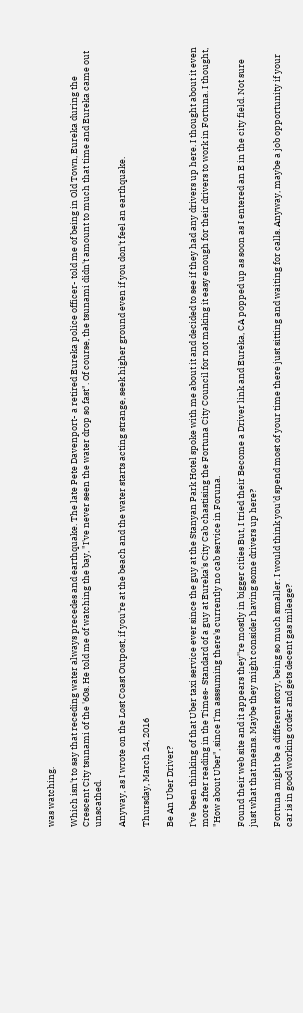was watching.

Which isn't to say that receding water always precedes and earthquake. The late Pete Davenport- a retired Eureka police officer- told me of being in Old Town, Eureka during the Crescent City tsunami of the '60s. He told me of watching the bay, "I've never seen the water drop so fast". Of course, the tsunami didn't amount to much that time and Eureka came out unscathed.

Anyway, as I wrote on the Lost Coast Outpost, if you're at the beach and the water starts acting strange, seek higher ground even if you don't feel an earthquake.

Thursday, March 24, 2016

Be An Uber Driver?

I've been thinking of that Uber taxi service ever since the guy at the Stanyan Park Hotel spoke with me about it and decided to see if they had any drivers up here. I thought about it even more after reading in the Times- Standard of a guy at Eureka's City Cab chastising the Fortuna City Council for not making it easy enough for their drivers to work in Fortuna. I thought, "How about Uber", since I'm asssuming there's currently no cab service in Foruna.

Found their web site and it appears they''re mostly in bigger cities But, I tried their Become a Driver link and Eureka, CA popped up as soon as I entered an E in the city field. Not sure just what that means. Maybe they might consider having some drivers up here?

Fortuna might be a different story, being so much smaller. I would think you'd spend most of your time there just sitting and waiting for calls. Anyway, maybe a job opportunity if your car is in good working order and gets decent gas mileage?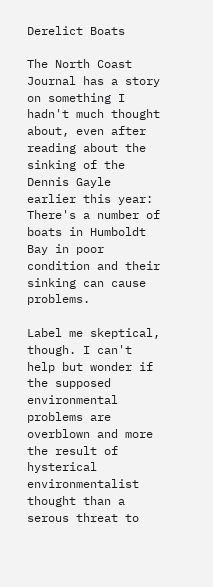Derelict Boats

The North Coast Journal has a story on something I hadn't much thought about, even after reading about the sinking of the Dennis Gayle earlier this year: There's a number of boats in Humboldt Bay in poor condition and their sinking can cause problems.

Label me skeptical, though. I can't help but wonder if the supposed environmental problems are overblown and more the result of hysterical environmentalist thought than a serous threat to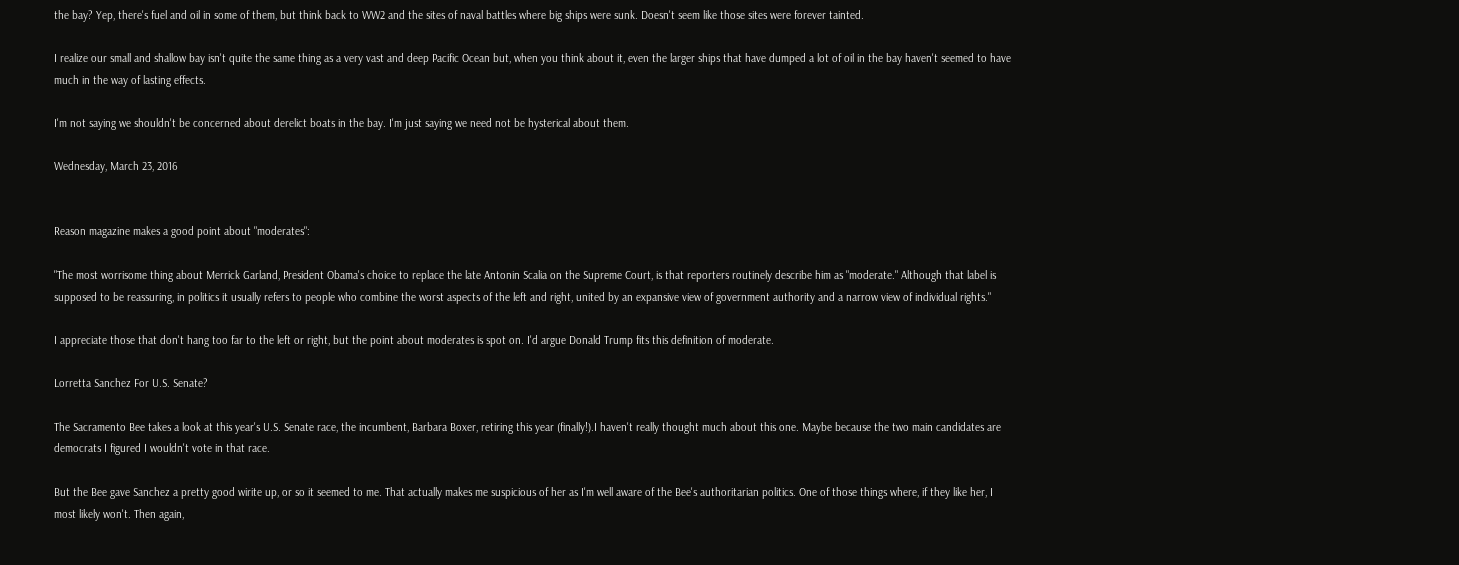the bay? Yep, there's fuel and oil in some of them, but think back to WW2 and the sites of naval battles where big ships were sunk. Doesn't seem like those sites were forever tainted.

I realize our small and shallow bay isn't quite the same thing as a very vast and deep Pacific Ocean but, when you think about it, even the larger ships that have dumped a lot of oil in the bay haven't seemed to have much in the way of lasting effects.

I'm not saying we shouldn't be concerned about derelict boats in the bay. I'm just saying we need not be hysterical about them.

Wednesday, March 23, 2016


Reason magazine makes a good point about "moderates":

"The most worrisome thing about Merrick Garland, President Obama's choice to replace the late Antonin Scalia on the Supreme Court, is that reporters routinely describe him as "moderate." Although that label is supposed to be reassuring, in politics it usually refers to people who combine the worst aspects of the left and right, united by an expansive view of government authority and a narrow view of individual rights."

I appreciate those that don't hang too far to the left or right, but the point about moderates is spot on. I'd argue Donald Trump fits this definition of moderate.

Lorretta Sanchez For U.S. Senate?

The Sacramento Bee takes a look at this year's U.S. Senate race, the incumbent, Barbara Boxer, retiring this year (finally!).I haven't really thought much about this one. Maybe because the two main candidates are democrats I figured I wouldn't vote in that race.

But the Bee gave Sanchez a pretty good wirite up, or so it seemed to me. That actually makes me suspicious of her as I'm well aware of the Bee's authoritarian politics. One of those things where, if they like her, I most likely won't. Then again,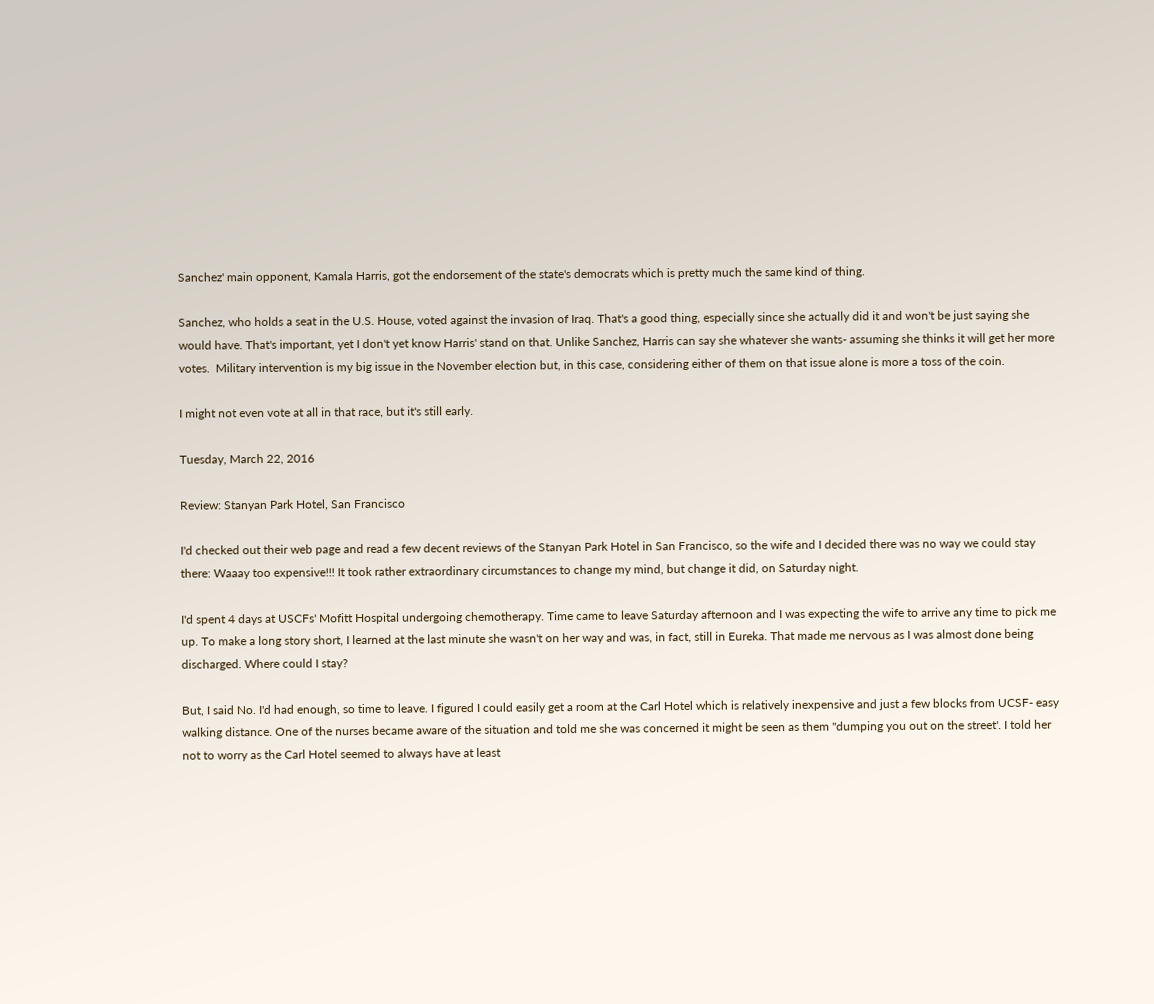Sanchez' main opponent, Kamala Harris, got the endorsement of the state's democrats which is pretty much the same kind of thing.

Sanchez, who holds a seat in the U.S. House, voted against the invasion of Iraq. That's a good thing, especially since she actually did it and won't be just saying she would have. That's important, yet I don't yet know Harris' stand on that. Unlike Sanchez, Harris can say she whatever she wants- assuming she thinks it will get her more votes.  Military intervention is my big issue in the November election but, in this case, considering either of them on that issue alone is more a toss of the coin.

I might not even vote at all in that race, but it's still early.

Tuesday, March 22, 2016

Review: Stanyan Park Hotel, San Francisco

I'd checked out their web page and read a few decent reviews of the Stanyan Park Hotel in San Francisco, so the wife and I decided there was no way we could stay there: Waaay too expensive!!! It took rather extraordinary circumstances to change my mind, but change it did, on Saturday night.

I'd spent 4 days at USCFs' Mofitt Hospital undergoing chemotherapy. Time came to leave Saturday afternoon and I was expecting the wife to arrive any time to pick me up. To make a long story short, I learned at the last minute she wasn't on her way and was, in fact, still in Eureka. That made me nervous as I was almost done being discharged. Where could I stay?

But, I said No. I'd had enough, so time to leave. I figured I could easily get a room at the Carl Hotel which is relatively inexpensive and just a few blocks from UCSF- easy walking distance. One of the nurses became aware of the situation and told me she was concerned it might be seen as them "dumping you out on the street'. I told her not to worry as the Carl Hotel seemed to always have at least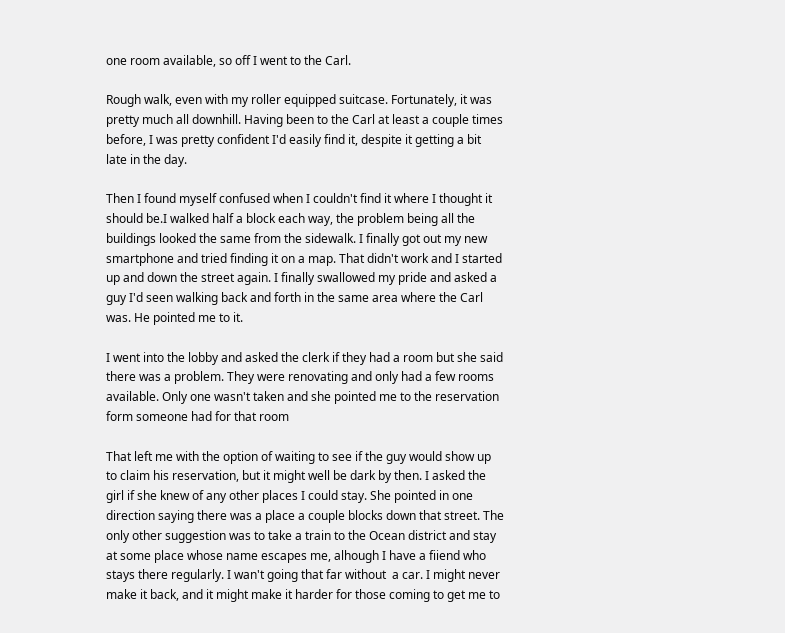one room available, so off I went to the Carl.

Rough walk, even with my roller equipped suitcase. Fortunately, it was pretty much all downhill. Having been to the Carl at least a couple times before, I was pretty confident I'd easily find it, despite it getting a bit late in the day.

Then I found myself confused when I couldn't find it where I thought it should be.I walked half a block each way, the problem being all the buildings looked the same from the sidewalk. I finally got out my new smartphone and tried finding it on a map. That didn't work and I started up and down the street again. I finally swallowed my pride and asked a guy I'd seen walking back and forth in the same area where the Carl was. He pointed me to it.

I went into the lobby and asked the clerk if they had a room but she said there was a problem. They were renovating and only had a few rooms available. Only one wasn't taken and she pointed me to the reservation form someone had for that room

That left me with the option of waiting to see if the guy would show up to claim his reservation, but it might well be dark by then. I asked the girl if she knew of any other places I could stay. She pointed in one direction saying there was a place a couple blocks down that street. The only other suggestion was to take a train to the Ocean district and stay at some place whose name escapes me, alhough I have a fiiend who stays there regularly. I wan't going that far without  a car. I might never make it back, and it might make it harder for those coming to get me to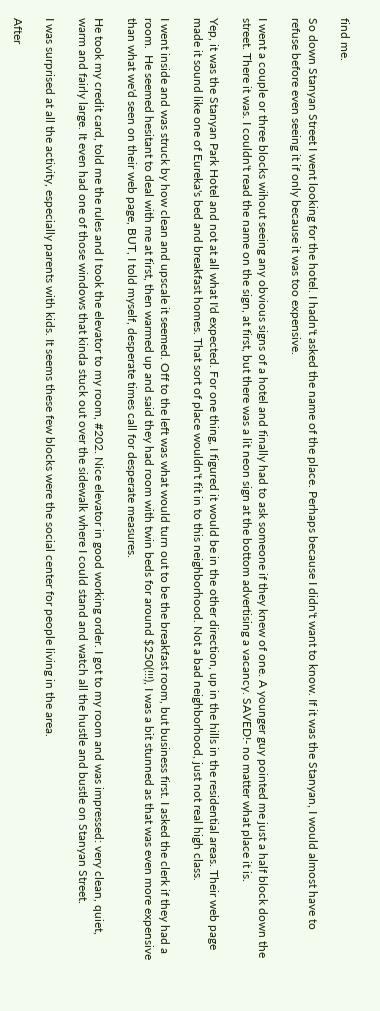find me.

So down Stanyan Street I went looking for the hotel. I hadn't asked the name of the place. Perhaps because I didn't want to know. If it was the Stanyan, I would almost have to refuse before even seeing it if only because it was too expensive.

I went a couple or three blocks wihout seeing any obvious signs of a hotel and finally had to ask someone if they knew of one. A younger guy pointed me just a half block down the street. There it was. I couldn't read the name on the sign, at first, but there was a lit neon sign at the bottom advertising a vacancy. SAVED!- no matter what place it is.

Yep, it was the Stanyan Park Hotel and not at all what I'd expected. For one thing, I figured it would be in the other direction, up in the hills in the residential areas. Their web page made it sound like one of Eureka's bed and breakfast homes. That sort of place wouldn't fit in to this neighborhood. Not a bad neighborhood, just not real high class.

I went inside and was struck by how clean and upscale it seemed. Off to the left was what would turn out to be the breakfast room, but business first. I asked the clerk if they had a room.  He seemed hesitant to deal with me at first, then warmed up and said they had room with twin beds for around $250(!!!), I was a bit stunned as that was even more expensive than what we'd seen on their web page, BUT, I told myself, desperate times call for desperate measures.

He took my credit card, told me the rules and I took the elevator to my room, #202. Nice elevator in good working order. I got to my room and was impressed: very clean, quiet, warm and fairly large. It even had one of those windows that kinda stuck out over the sidewalk where I could stand and watch all the hustle and bustle on Stanyan Street.

I was surprised at all the activity, especially parents with kids. It seems these few blocks were the social center for people living in the area.

After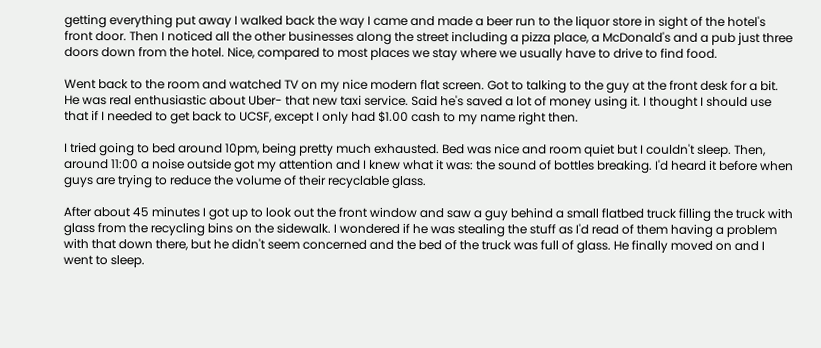getting everything put away I walked back the way I came and made a beer run to the liquor store in sight of the hotel's front door. Then I noticed all the other businesses along the street including a pizza place, a McDonald's and a pub just three doors down from the hotel. Nice, compared to most places we stay where we usually have to drive to find food.

Went back to the room and watched TV on my nice modern flat screen. Got to talking to the guy at the front desk for a bit. He was real enthusiastic about Uber- that new taxi service. Said he's saved a lot of money using it. I thought I should use that if I needed to get back to UCSF, except I only had $1.00 cash to my name right then.

I tried going to bed around 10pm, being pretty much exhausted. Bed was nice and room quiet but I couldn't sleep. Then, around 11:00 a noise outside got my attention and I knew what it was: the sound of bottles breaking. I'd heard it before when guys are trying to reduce the volume of their recyclable glass.

After about 45 minutes I got up to look out the front window and saw a guy behind a small flatbed truck filling the truck with glass from the recycling bins on the sidewalk. I wondered if he was stealing the stuff as I'd read of them having a problem with that down there, but he didn't seem concerned and the bed of the truck was full of glass. He finally moved on and I went to sleep.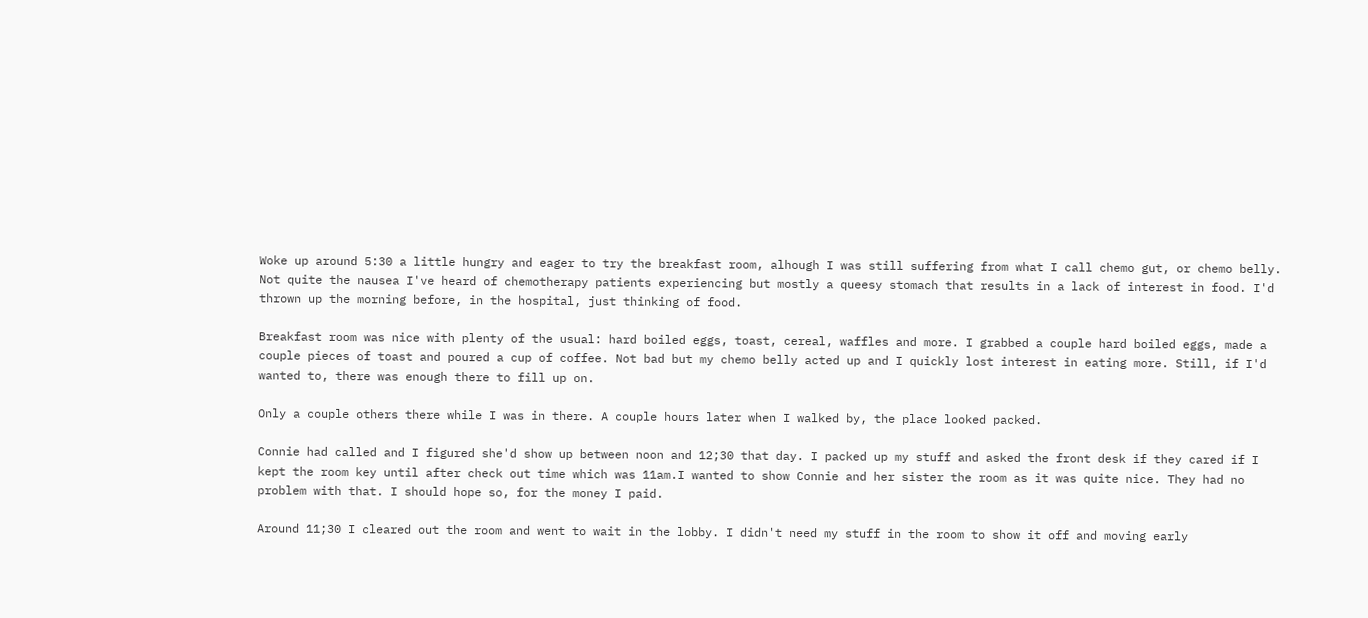Woke up around 5:30 a little hungry and eager to try the breakfast room, alhough I was still suffering from what I call chemo gut, or chemo belly. Not quite the nausea I've heard of chemotherapy patients experiencing but mostly a queesy stomach that results in a lack of interest in food. I'd thrown up the morning before, in the hospital, just thinking of food.

Breakfast room was nice with plenty of the usual: hard boiled eggs, toast, cereal, waffles and more. I grabbed a couple hard boiled eggs, made a couple pieces of toast and poured a cup of coffee. Not bad but my chemo belly acted up and I quickly lost interest in eating more. Still, if I'd wanted to, there was enough there to fill up on.

Only a couple others there while I was in there. A couple hours later when I walked by, the place looked packed.

Connie had called and I figured she'd show up between noon and 12;30 that day. I packed up my stuff and asked the front desk if they cared if I kept the room key until after check out time which was 11am.I wanted to show Connie and her sister the room as it was quite nice. They had no problem with that. I should hope so, for the money I paid.

Around 11;30 I cleared out the room and went to wait in the lobby. I didn't need my stuff in the room to show it off and moving early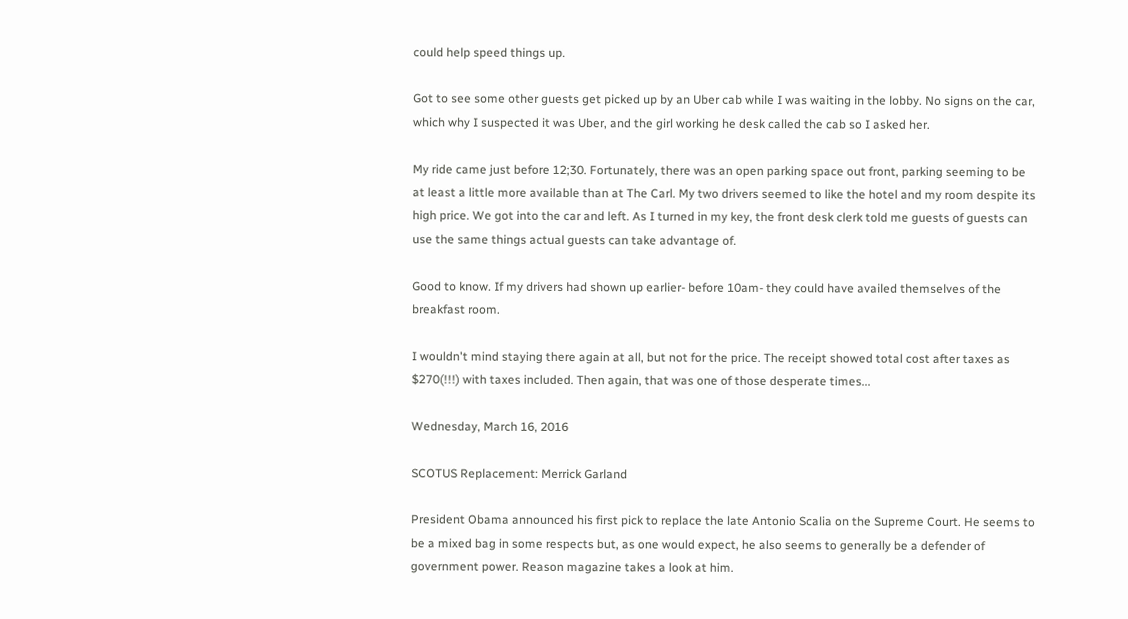could help speed things up.

Got to see some other guests get picked up by an Uber cab while I was waiting in the lobby. No signs on the car, which why I suspected it was Uber, and the girl working he desk called the cab so I asked her.

My ride came just before 12;30. Fortunately, there was an open parking space out front, parking seeming to be at least a little more available than at The Carl. My two drivers seemed to like the hotel and my room despite its high price. We got into the car and left. As I turned in my key, the front desk clerk told me guests of guests can use the same things actual guests can take advantage of.

Good to know. If my drivers had shown up earlier- before 10am- they could have availed themselves of the breakfast room.

I wouldn't mind staying there again at all, but not for the price. The receipt showed total cost after taxes as $270(!!!) with taxes included. Then again, that was one of those desperate times...

Wednesday, March 16, 2016

SCOTUS Replacement: Merrick Garland

President Obama announced his first pick to replace the late Antonio Scalia on the Supreme Court. He seems to be a mixed bag in some respects but, as one would expect, he also seems to generally be a defender of government power. Reason magazine takes a look at him.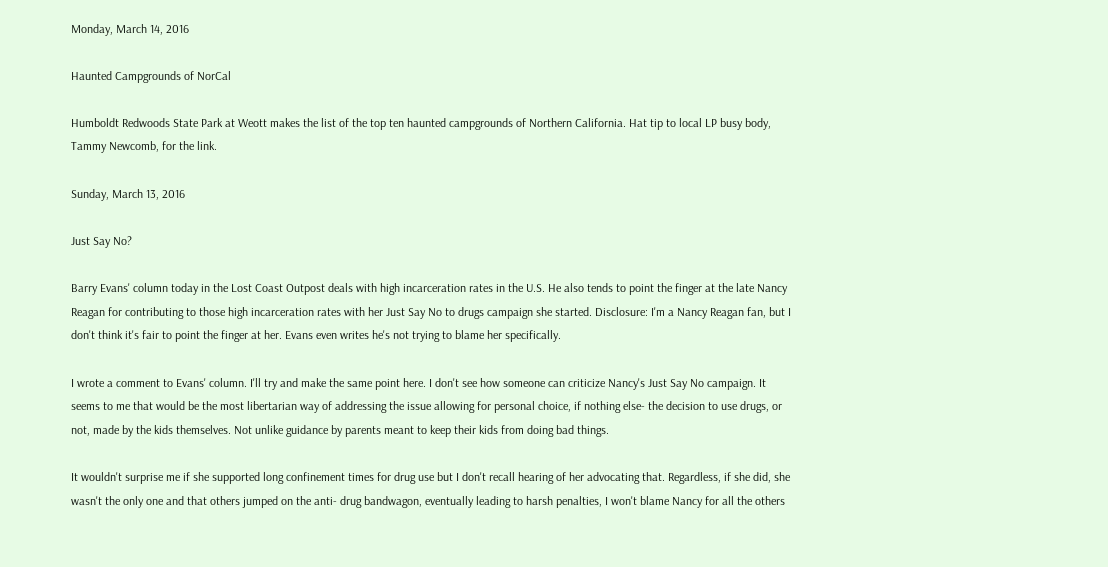Monday, March 14, 2016

Haunted Campgrounds of NorCal

Humboldt Redwoods State Park at Weott makes the list of the top ten haunted campgrounds of Northern California. Hat tip to local LP busy body, Tammy Newcomb, for the link.

Sunday, March 13, 2016

Just Say No?

Barry Evans' column today in the Lost Coast Outpost deals with high incarceration rates in the U.S. He also tends to point the finger at the late Nancy Reagan for contributing to those high incarceration rates with her Just Say No to drugs campaign she started. Disclosure: I'm a Nancy Reagan fan, but I don't think it's fair to point the finger at her. Evans even writes he's not trying to blame her specifically.

I wrote a comment to Evans' column. I'll try and make the same point here. I don't see how someone can criticize Nancy's Just Say No campaign. It seems to me that would be the most libertarian way of addressing the issue allowing for personal choice, if nothing else- the decision to use drugs, or not, made by the kids themselves. Not unlike guidance by parents meant to keep their kids from doing bad things.

It wouldn't surprise me if she supported long confinement times for drug use but I don't recall hearing of her advocating that. Regardless, if she did, she wasn't the only one and that others jumped on the anti- drug bandwagon, eventually leading to harsh penalties, I won't blame Nancy for all the others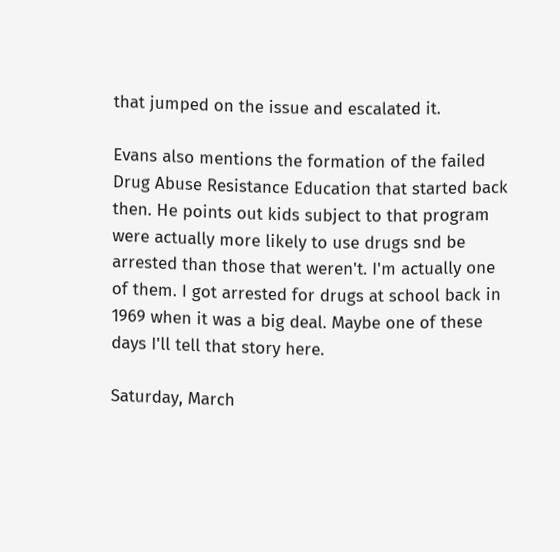that jumped on the issue and escalated it.

Evans also mentions the formation of the failed Drug Abuse Resistance Education that started back then. He points out kids subject to that program were actually more likely to use drugs snd be arrested than those that weren't. I'm actually one of them. I got arrested for drugs at school back in 1969 when it was a big deal. Maybe one of these days I'll tell that story here.

Saturday, March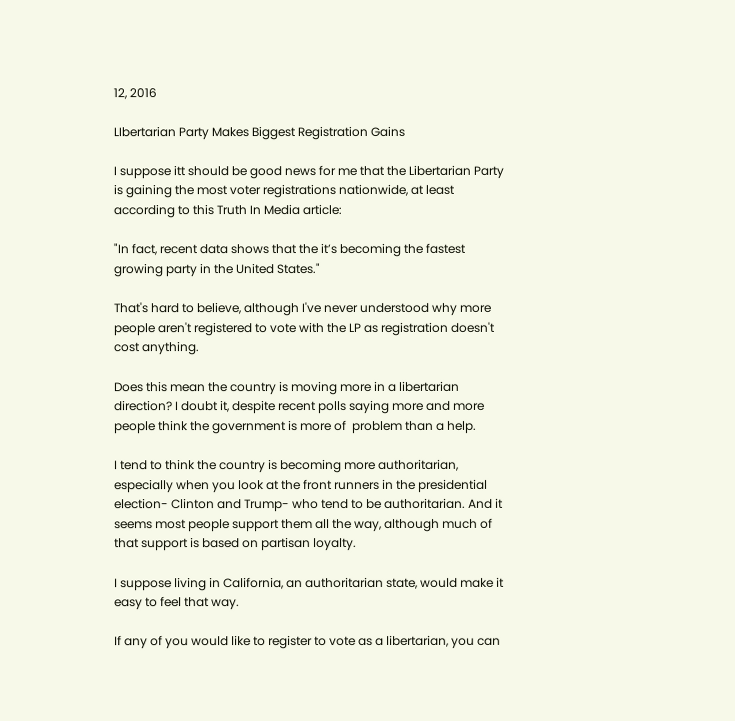12, 2016

LIbertarian Party Makes Biggest Registration Gains

I suppose itt should be good news for me that the Libertarian Party is gaining the most voter registrations nationwide, at least according to this Truth In Media article:

"In fact, recent data shows that the it’s becoming the fastest growing party in the United States."

That's hard to believe, although I've never understood why more people aren't registered to vote with the LP as registration doesn't cost anything.

Does this mean the country is moving more in a libertarian direction? I doubt it, despite recent polls saying more and more people think the government is more of  problem than a help.

I tend to think the country is becoming more authoritarian, especially when you look at the front runners in the presidential election- Clinton and Trump- who tend to be authoritarian. And it seems most people support them all the way, although much of that support is based on partisan loyalty.

I suppose living in California, an authoritarian state, would make it easy to feel that way.

If any of you would like to register to vote as a libertarian, you can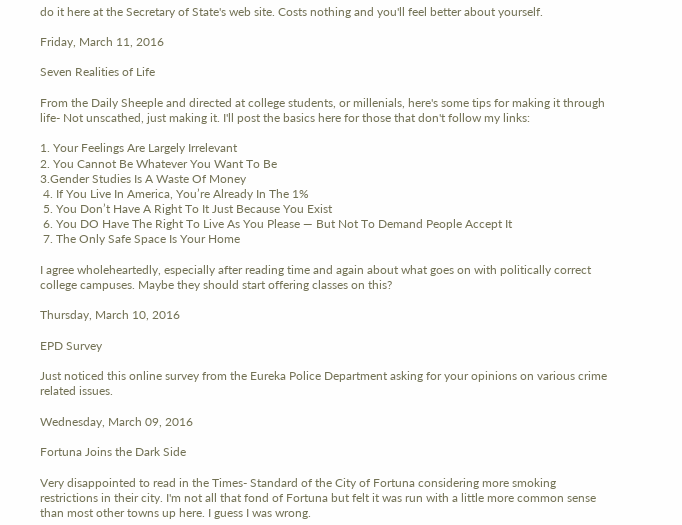do it here at the Secretary of State's web site. Costs nothing and you'll feel better about yourself.

Friday, March 11, 2016

Seven Realities of Life

From the Daily Sheeple and directed at college students, or millenials, here's some tips for making it through life- Not unscathed, just making it. I'll post the basics here for those that don't follow my links:

1. Your Feelings Are Largely Irrelevant
2. You Cannot Be Whatever You Want To Be
3.Gender Studies Is A Waste Of Money
 4. If You Live In America, You’re Already In The 1%
 5. You Don’t Have A Right To It Just Because You Exist
 6. You DO Have The Right To Live As You Please — But Not To Demand People Accept It
 7. The Only Safe Space Is Your Home

I agree wholeheartedly, especially after reading time and again about what goes on with politically correct college campuses. Maybe they should start offering classes on this?

Thursday, March 10, 2016

EPD Survey

Just noticed this online survey from the Eureka Police Department asking for your opinions on various crime related issues.

Wednesday, March 09, 2016

Fortuna Joins the Dark Side

Very disappointed to read in the Times- Standard of the City of Fortuna considering more smoking restrictions in their city. I'm not all that fond of Fortuna but felt it was run with a little more common sense than most other towns up here. I guess I was wrong.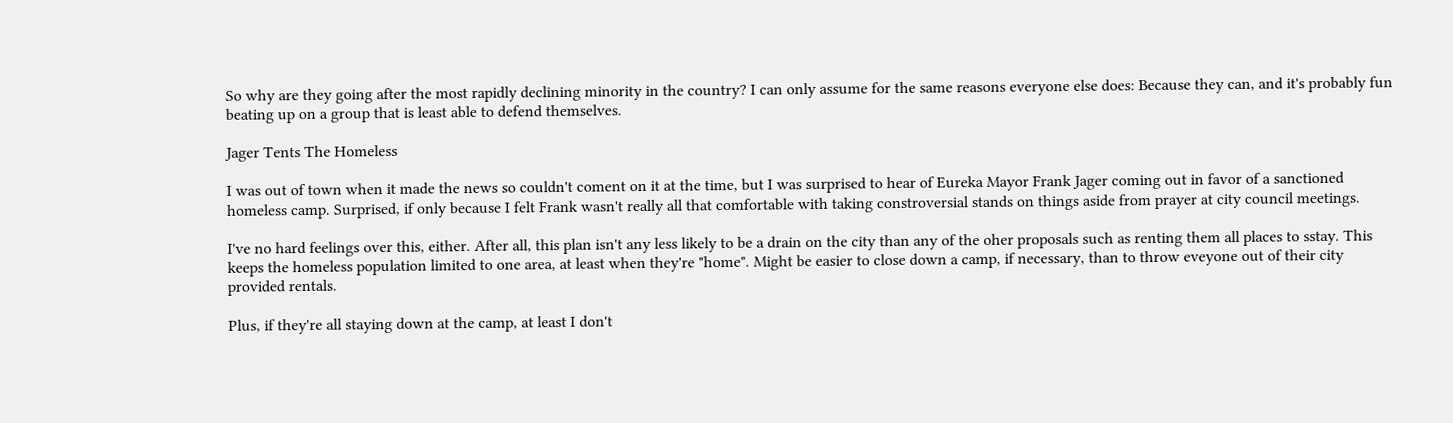So why are they going after the most rapidly declining minority in the country? I can only assume for the same reasons everyone else does: Because they can, and it's probably fun beating up on a group that is least able to defend themselves.

Jager Tents The Homeless

I was out of town when it made the news so couldn't coment on it at the time, but I was surprised to hear of Eureka Mayor Frank Jager coming out in favor of a sanctioned homeless camp. Surprised, if only because I felt Frank wasn't really all that comfortable with taking constroversial stands on things aside from prayer at city council meetings.

I've no hard feelings over this, either. After all, this plan isn't any less likely to be a drain on the city than any of the oher proposals such as renting them all places to sstay. This keeps the homeless population limited to one area, at least when they're "home". Might be easier to close down a camp, if necessary, than to throw eveyone out of their city provided rentals.

Plus, if they're all staying down at the camp, at least I don't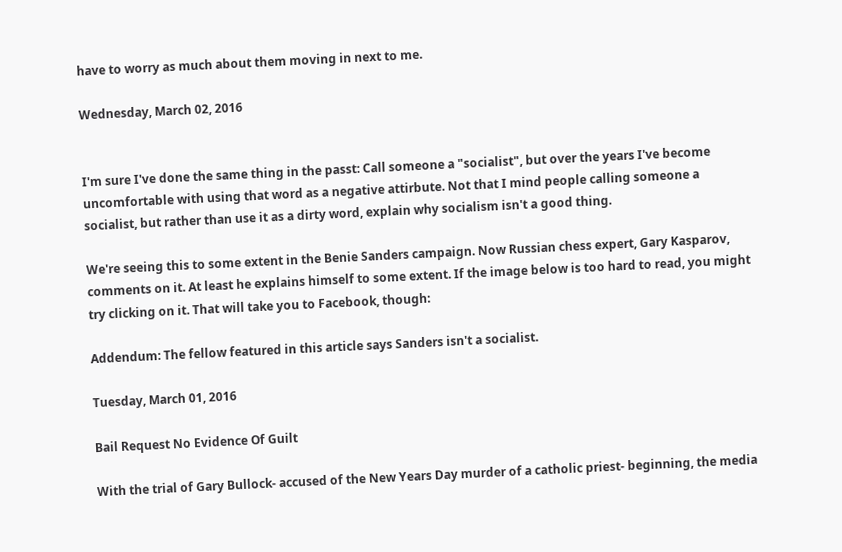have to worry as much about them moving in next to me.

Wednesday, March 02, 2016


I'm sure I've done the same thing in the passt: Call someone a "socialist", but over the years I've become uncomfortable with using that word as a negative attirbute. Not that I mind people calling someone a socialist, but rather than use it as a dirty word, explain why socialism isn't a good thing.

We're seeing this to some extent in the Benie Sanders campaign. Now Russian chess expert, Gary Kasparov, comments on it. At least he explains himself to some extent. If the image below is too hard to read, you might try clicking on it. That will take you to Facebook, though:

Addendum: The fellow featured in this article says Sanders isn't a socialist.

Tuesday, March 01, 2016

Bail Request No Evidence Of Guilt

With the trial of Gary Bullock- accused of the New Years Day murder of a catholic priest- beginning, the media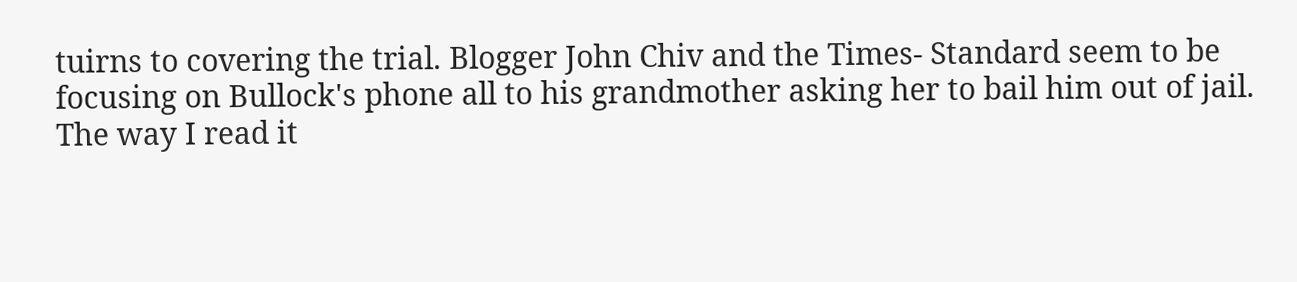tuirns to covering the trial. Blogger John Chiv and the Times- Standard seem to be focusing on Bullock's phone all to his grandmother asking her to bail him out of jail. The way I read it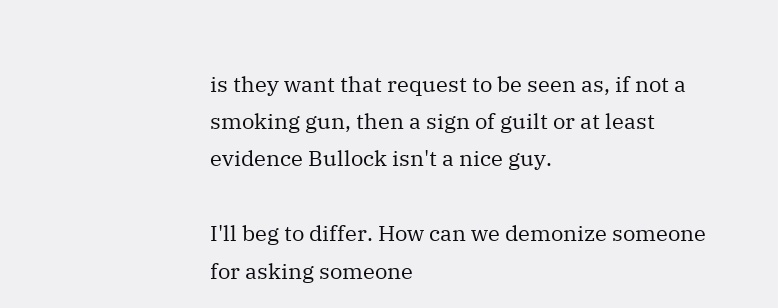is they want that request to be seen as, if not a smoking gun, then a sign of guilt or at least evidence Bullock isn't a nice guy.

I'll beg to differ. How can we demonize someone for asking someone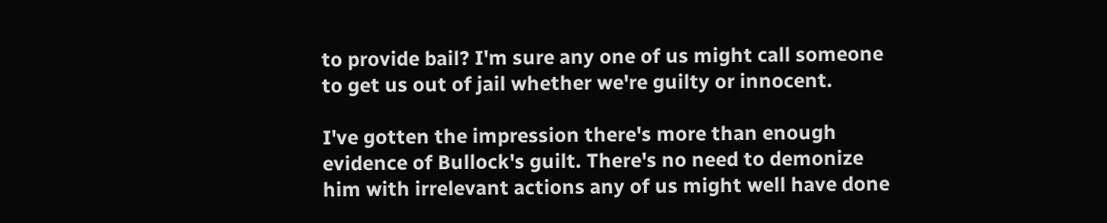to provide bail? I'm sure any one of us might call someone to get us out of jail whether we're guilty or innocent.

I've gotten the impression there's more than enough evidence of Bullock's guilt. There's no need to demonize him with irrelevant actions any of us might well have done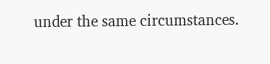under the same circumstances.